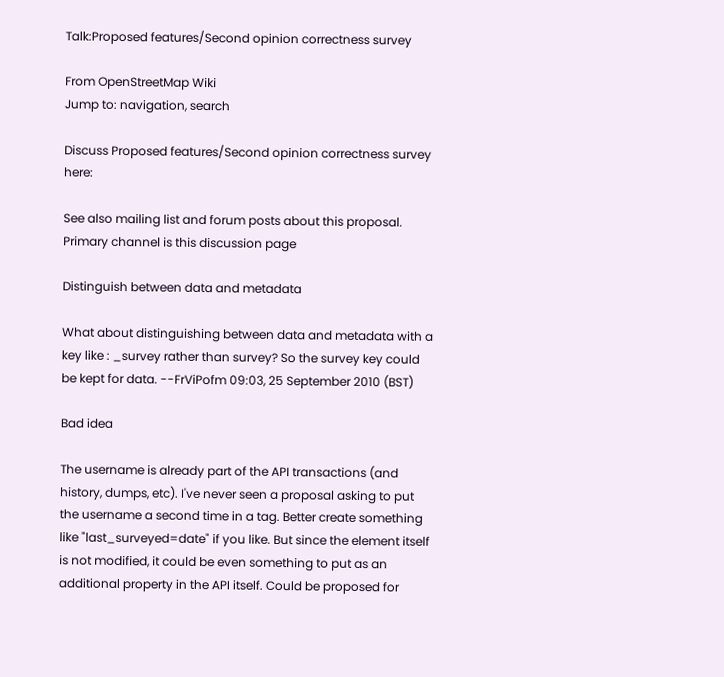Talk:Proposed features/Second opinion correctness survey

From OpenStreetMap Wiki
Jump to: navigation, search

Discuss Proposed features/Second opinion correctness survey here:

See also mailing list and forum posts about this proposal. Primary channel is this discussion page

Distinguish between data and metadata

What about distinguishing between data and metadata with a key like : _survey rather than survey? So the survey key could be kept for data. --FrViPofm 09:03, 25 September 2010 (BST)

Bad idea

The username is already part of the API transactions (and history, dumps, etc). I've never seen a proposal asking to put the username a second time in a tag. Better create something like "last_surveyed=date" if you like. But since the element itself is not modified, it could be even something to put as an additional property in the API itself. Could be proposed for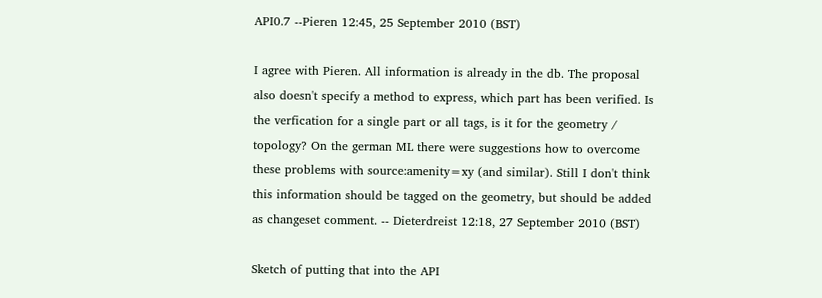API0.7 --Pieren 12:45, 25 September 2010 (BST)

I agree with Pieren. All information is already in the db. The proposal also doesn't specify a method to express, which part has been verified. Is the verfication for a single part or all tags, is it for the geometry / topology? On the german ML there were suggestions how to overcome these problems with source:amenity=xy (and similar). Still I don't think this information should be tagged on the geometry, but should be added as changeset comment. -- Dieterdreist 12:18, 27 September 2010 (BST)

Sketch of putting that into the API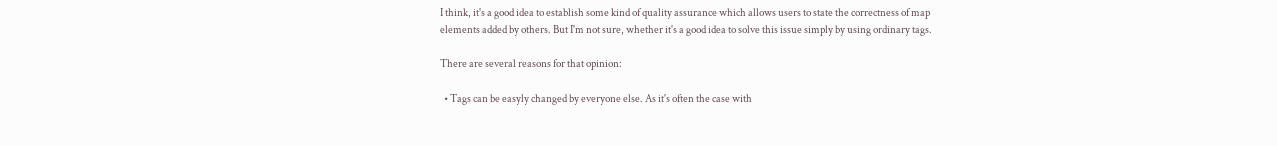I think, it's a good idea to establish some kind of quality assurance which allows users to state the correctness of map elements added by others. But I'm not sure, whether it's a good idea to solve this issue simply by using ordinary tags.

There are several reasons for that opinion:

  • Tags can be easyly changed by everyone else. As it's often the case with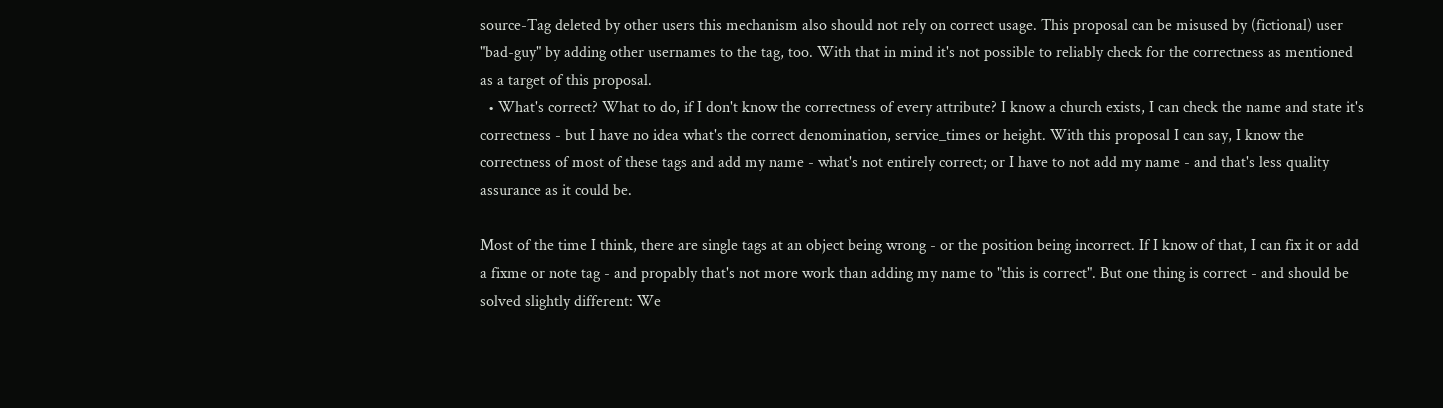source-Tag deleted by other users this mechanism also should not rely on correct usage. This proposal can be misused by (fictional) user "bad-guy" by adding other usernames to the tag, too. With that in mind it's not possible to reliably check for the correctness as mentioned as a target of this proposal.
  • What's correct? What to do, if I don't know the correctness of every attribute? I know a church exists, I can check the name and state it's correctness - but I have no idea what's the correct denomination, service_times or height. With this proposal I can say, I know the correctness of most of these tags and add my name - what's not entirely correct; or I have to not add my name - and that's less quality assurance as it could be.

Most of the time I think, there are single tags at an object being wrong - or the position being incorrect. If I know of that, I can fix it or add a fixme or note tag - and propably that's not more work than adding my name to "this is correct". But one thing is correct - and should be solved slightly different: We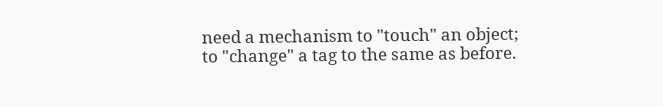need a mechanism to "touch" an object; to "change" a tag to the same as before.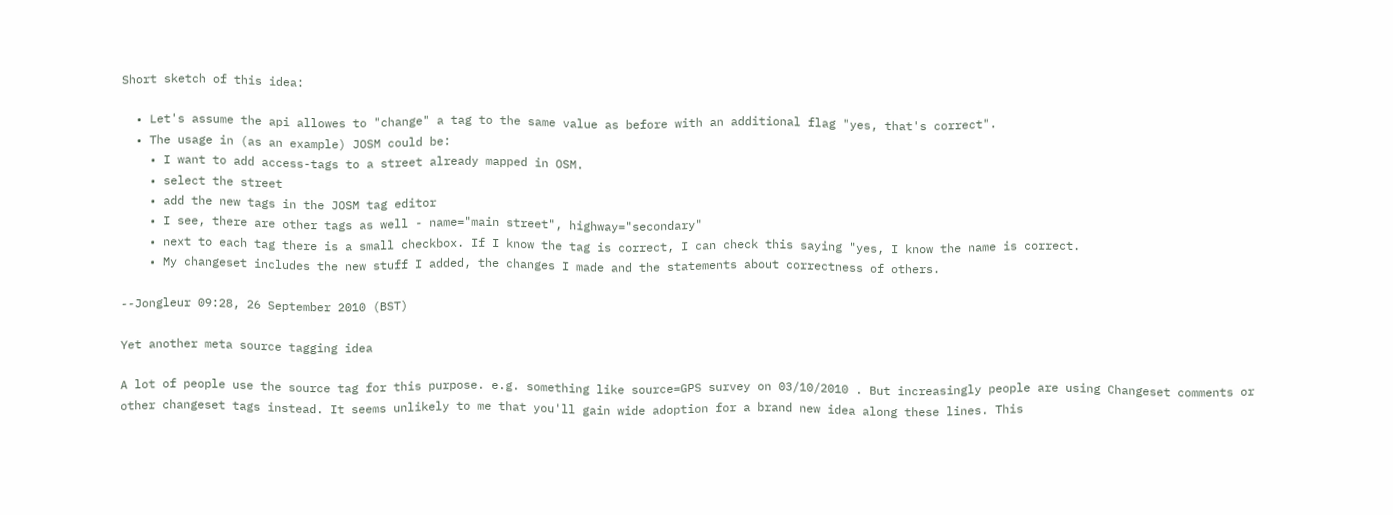Short sketch of this idea:

  • Let's assume the api allowes to "change" a tag to the same value as before with an additional flag "yes, that's correct".
  • The usage in (as an example) JOSM could be:
    • I want to add access-tags to a street already mapped in OSM.
    • select the street
    • add the new tags in the JOSM tag editor
    • I see, there are other tags as well - name="main street", highway="secondary"
    • next to each tag there is a small checkbox. If I know the tag is correct, I can check this saying "yes, I know the name is correct.
    • My changeset includes the new stuff I added, the changes I made and the statements about correctness of others.

--Jongleur 09:28, 26 September 2010 (BST)

Yet another meta source tagging idea

A lot of people use the source tag for this purpose. e.g. something like source=GPS survey on 03/10/2010 . But increasingly people are using Changeset comments or other changeset tags instead. It seems unlikely to me that you'll gain wide adoption for a brand new idea along these lines. This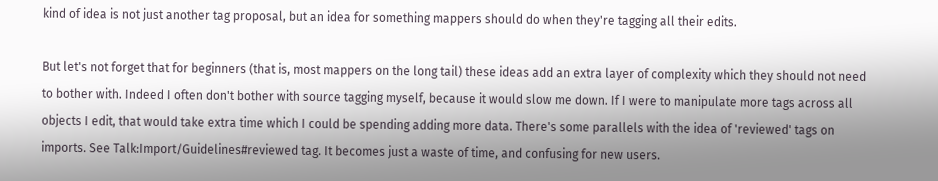kind of idea is not just another tag proposal, but an idea for something mappers should do when they're tagging all their edits.

But let's not forget that for beginners (that is, most mappers on the long tail) these ideas add an extra layer of complexity which they should not need to bother with. Indeed I often don't bother with source tagging myself, because it would slow me down. If I were to manipulate more tags across all objects I edit, that would take extra time which I could be spending adding more data. There's some parallels with the idea of 'reviewed' tags on imports. See Talk:Import/Guidelines#reviewed tag. It becomes just a waste of time, and confusing for new users.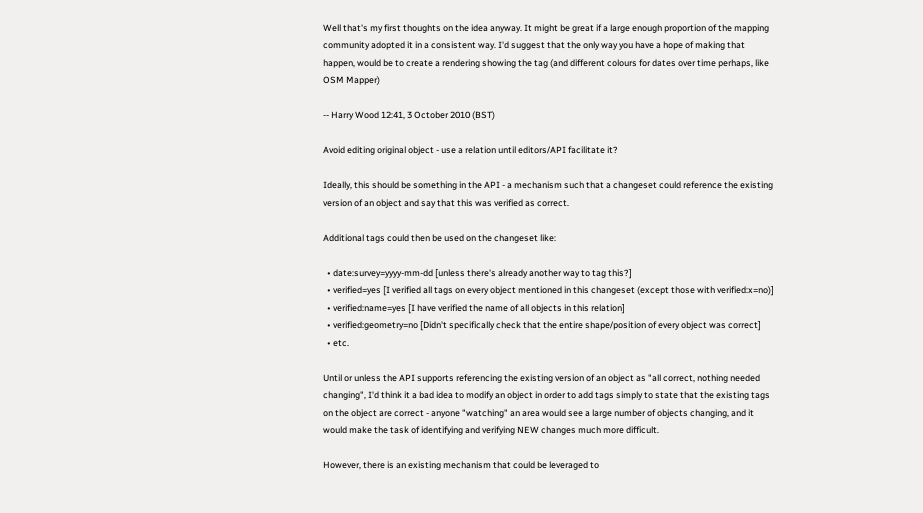Well that's my first thoughts on the idea anyway. It might be great if a large enough proportion of the mapping community adopted it in a consistent way. I'd suggest that the only way you have a hope of making that happen, would be to create a rendering showing the tag (and different colours for dates over time perhaps, like OSM Mapper)

-- Harry Wood 12:41, 3 October 2010 (BST)

Avoid editing original object - use a relation until editors/API facilitate it?

Ideally, this should be something in the API - a mechanism such that a changeset could reference the existing version of an object and say that this was verified as correct.

Additional tags could then be used on the changeset like:

  • date:survey=yyyy-mm-dd [unless there's already another way to tag this?]
  • verified=yes [I verified all tags on every object mentioned in this changeset (except those with verified:x=no)]
  • verified:name=yes [I have verified the name of all objects in this relation]
  • verified:geometry=no [Didn't specifically check that the entire shape/position of every object was correct]
  • etc.

Until or unless the API supports referencing the existing version of an object as "all correct, nothing needed changing", I'd think it a bad idea to modify an object in order to add tags simply to state that the existing tags on the object are correct - anyone "watching" an area would see a large number of objects changing, and it would make the task of identifying and verifying NEW changes much more difficult.

However, there is an existing mechanism that could be leveraged to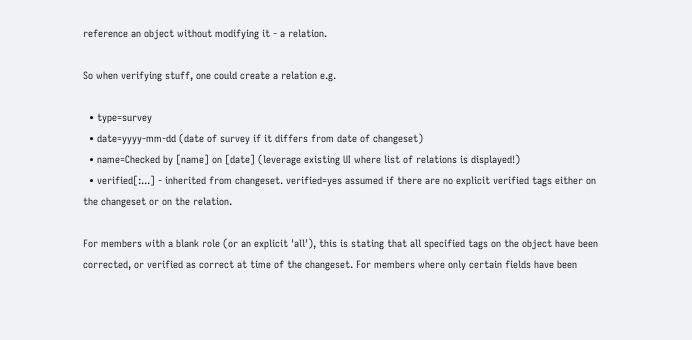reference an object without modifying it - a relation.

So when verifying stuff, one could create a relation e.g.

  • type=survey
  • date=yyyy-mm-dd (date of survey if it differs from date of changeset)
  • name=Checked by [name] on [date] (leverage existing UI where list of relations is displayed!)
  • verified[:...] - inherited from changeset. verified=yes assumed if there are no explicit verified tags either on the changeset or on the relation.

For members with a blank role (or an explicit 'all'), this is stating that all specified tags on the object have been corrected, or verified as correct at time of the changeset. For members where only certain fields have been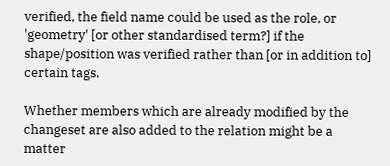verified, the field name could be used as the role, or 'geometry' [or other standardised term?] if the shape/position was verified rather than [or in addition to] certain tags.

Whether members which are already modified by the changeset are also added to the relation might be a matter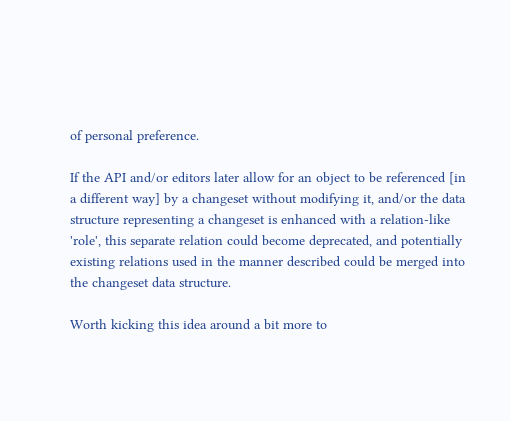of personal preference.

If the API and/or editors later allow for an object to be referenced [in a different way] by a changeset without modifying it, and/or the data structure representing a changeset is enhanced with a relation-like 'role', this separate relation could become deprecated, and potentially existing relations used in the manner described could be merged into the changeset data structure.

Worth kicking this idea around a bit more to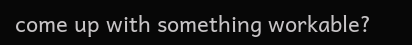come up with something workable?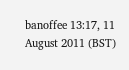banoffee 13:17, 11 August 2011 (BST)